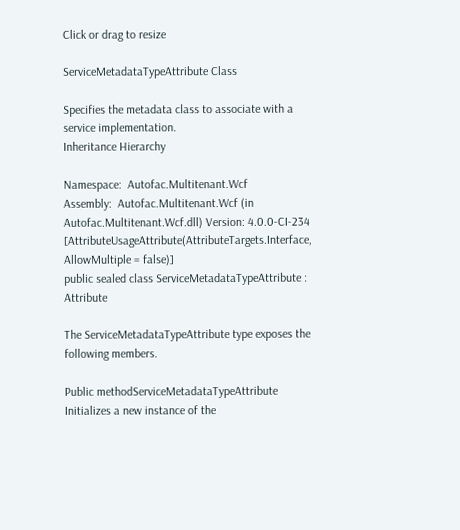Click or drag to resize

ServiceMetadataTypeAttribute Class

Specifies the metadata class to associate with a service implementation.
Inheritance Hierarchy

Namespace:  Autofac.Multitenant.Wcf
Assembly:  Autofac.Multitenant.Wcf (in Autofac.Multitenant.Wcf.dll) Version: 4.0.0-CI-234
[AttributeUsageAttribute(AttributeTargets.Interface, AllowMultiple = false)]
public sealed class ServiceMetadataTypeAttribute : Attribute

The ServiceMetadataTypeAttribute type exposes the following members.

Public methodServiceMetadataTypeAttribute
Initializes a new instance of the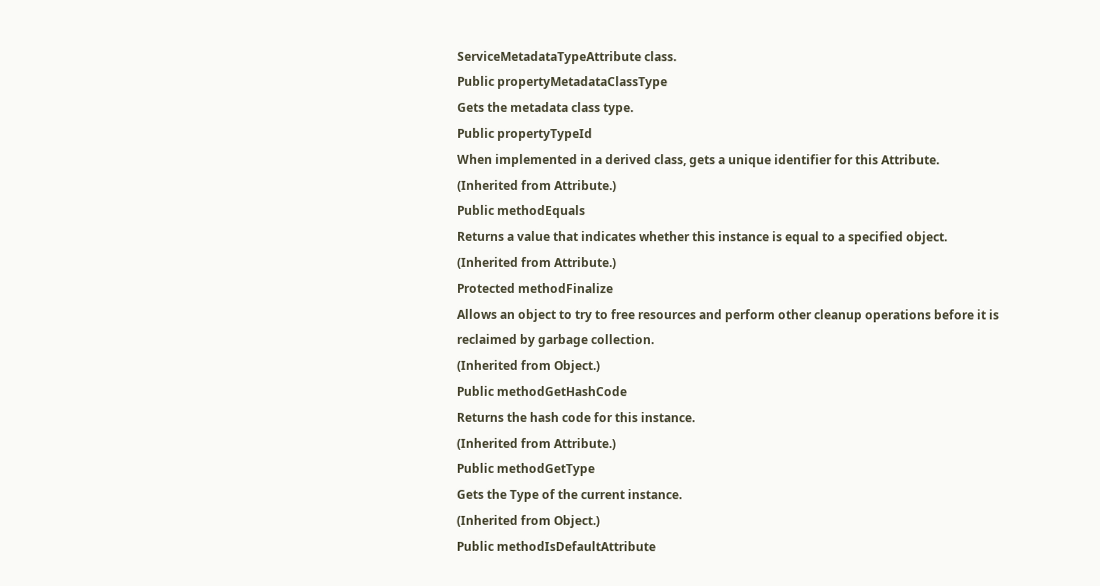ServiceMetadataTypeAttribute class.
Public propertyMetadataClassType
Gets the metadata class type.
Public propertyTypeId
When implemented in a derived class, gets a unique identifier for this Attribute.
(Inherited from Attribute.)
Public methodEquals
Returns a value that indicates whether this instance is equal to a specified object.
(Inherited from Attribute.)
Protected methodFinalize
Allows an object to try to free resources and perform other cleanup operations before it is reclaimed by garbage collection.
(Inherited from Object.)
Public methodGetHashCode
Returns the hash code for this instance.
(Inherited from Attribute.)
Public methodGetType
Gets the Type of the current instance.
(Inherited from Object.)
Public methodIsDefaultAttribute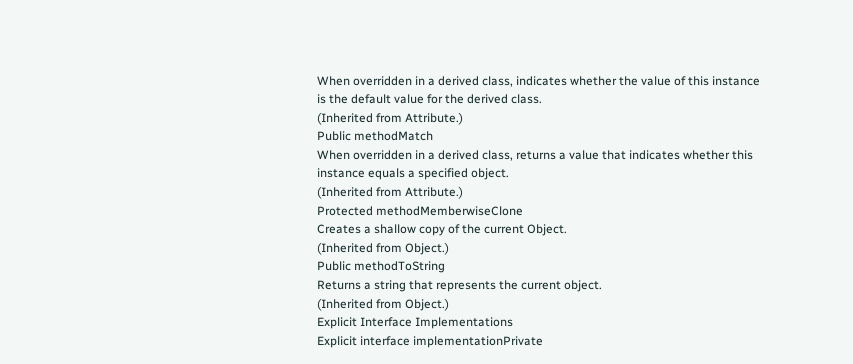When overridden in a derived class, indicates whether the value of this instance is the default value for the derived class.
(Inherited from Attribute.)
Public methodMatch
When overridden in a derived class, returns a value that indicates whether this instance equals a specified object.
(Inherited from Attribute.)
Protected methodMemberwiseClone
Creates a shallow copy of the current Object.
(Inherited from Object.)
Public methodToString
Returns a string that represents the current object.
(Inherited from Object.)
Explicit Interface Implementations
Explicit interface implementationPrivate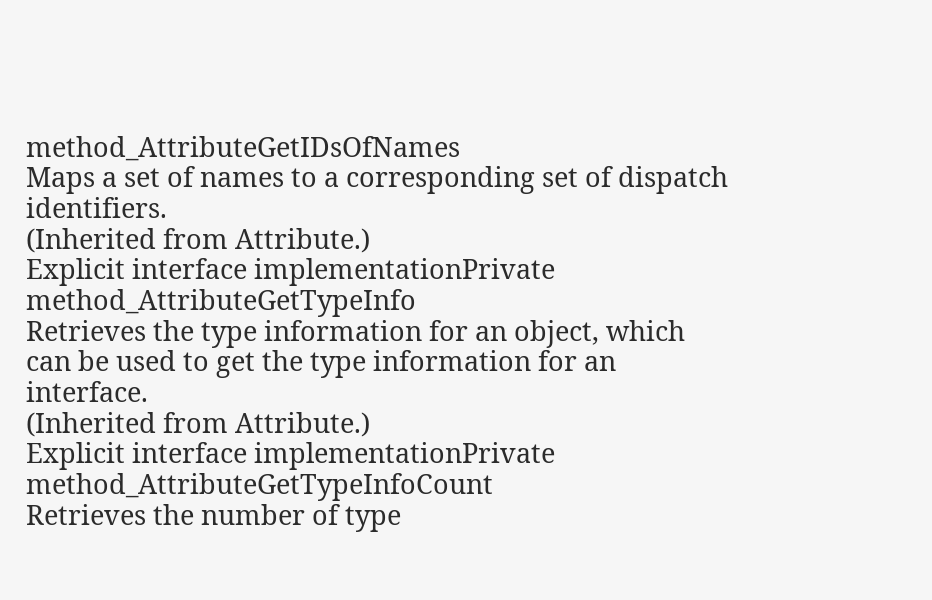method_AttributeGetIDsOfNames
Maps a set of names to a corresponding set of dispatch identifiers.
(Inherited from Attribute.)
Explicit interface implementationPrivate method_AttributeGetTypeInfo
Retrieves the type information for an object, which can be used to get the type information for an interface.
(Inherited from Attribute.)
Explicit interface implementationPrivate method_AttributeGetTypeInfoCount
Retrieves the number of type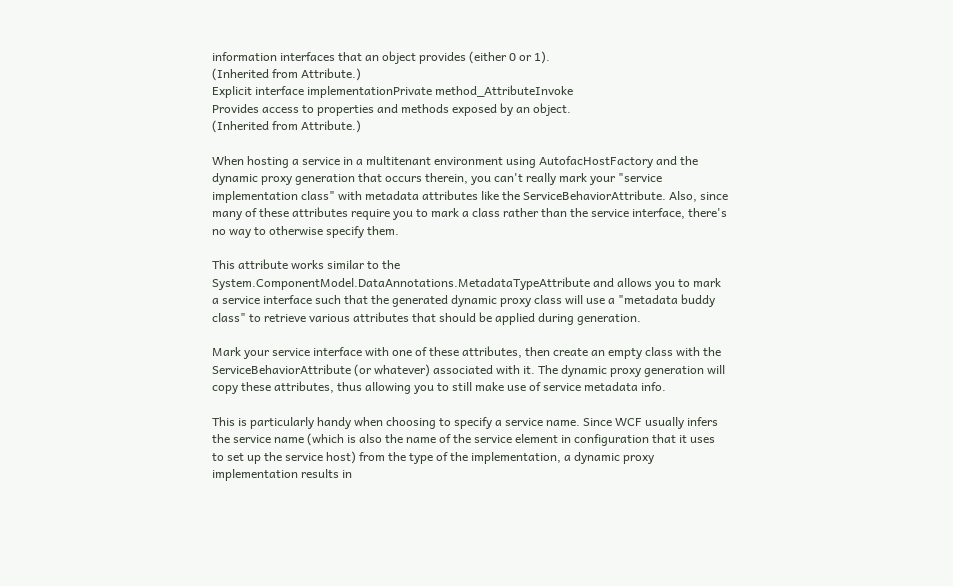information interfaces that an object provides (either 0 or 1).
(Inherited from Attribute.)
Explicit interface implementationPrivate method_AttributeInvoke
Provides access to properties and methods exposed by an object.
(Inherited from Attribute.)

When hosting a service in a multitenant environment using AutofacHostFactory and the dynamic proxy generation that occurs therein, you can't really mark your "service implementation class" with metadata attributes like the ServiceBehaviorAttribute. Also, since many of these attributes require you to mark a class rather than the service interface, there's no way to otherwise specify them.

This attribute works similar to the System.ComponentModel.DataAnnotations.MetadataTypeAttribute and allows you to mark a service interface such that the generated dynamic proxy class will use a "metadata buddy class" to retrieve various attributes that should be applied during generation.

Mark your service interface with one of these attributes, then create an empty class with the ServiceBehaviorAttribute (or whatever) associated with it. The dynamic proxy generation will copy these attributes, thus allowing you to still make use of service metadata info.

This is particularly handy when choosing to specify a service name. Since WCF usually infers the service name (which is also the name of the service element in configuration that it uses to set up the service host) from the type of the implementation, a dynamic proxy implementation results in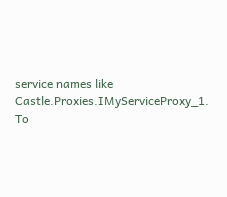service names like Castle.Proxies.IMyServiceProxy_1. To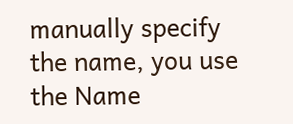manually specify the name, you use the Name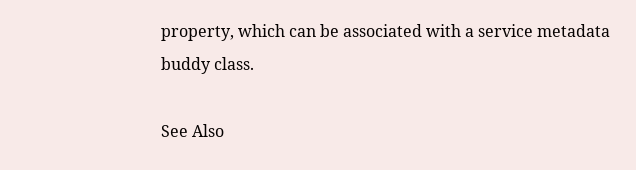property, which can be associated with a service metadata buddy class.

See Also